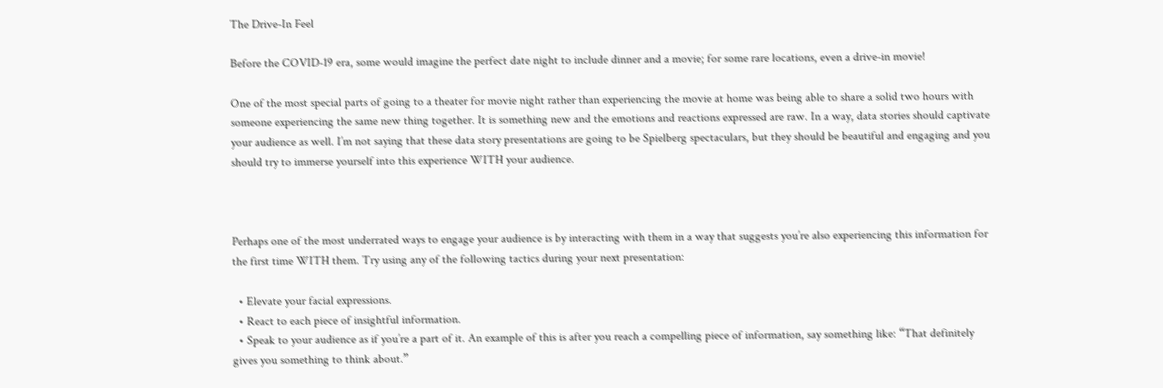The Drive-In Feel

Before the COVID-19 era, some would imagine the perfect date night to include dinner and a movie; for some rare locations, even a drive-in movie!

One of the most special parts of going to a theater for movie night rather than experiencing the movie at home was being able to share a solid two hours with someone experiencing the same new thing together. It is something new and the emotions and reactions expressed are raw. In a way, data stories should captivate your audience as well. I’m not saying that these data story presentations are going to be Spielberg spectaculars, but they should be beautiful and engaging and you should try to immerse yourself into this experience WITH your audience.



Perhaps one of the most underrated ways to engage your audience is by interacting with them in a way that suggests you’re also experiencing this information for the first time WITH them. Try using any of the following tactics during your next presentation:

  • Elevate your facial expressions.
  • React to each piece of insightful information.
  • Speak to your audience as if you’re a part of it. An example of this is after you reach a compelling piece of information, say something like: “That definitely gives you something to think about.”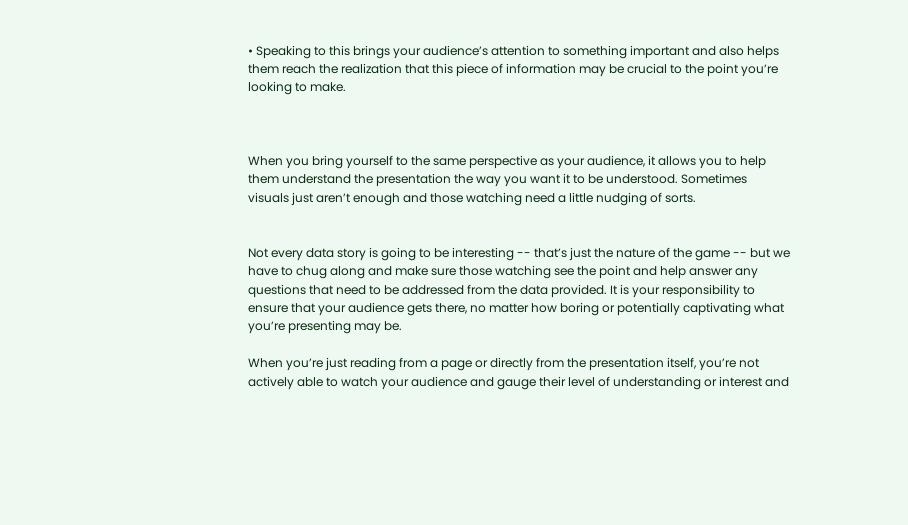• Speaking to this brings your audience’s attention to something important and also helps them reach the realization that this piece of information may be crucial to the point you’re looking to make.



When you bring yourself to the same perspective as your audience, it allows you to help them understand the presentation the way you want it to be understood. Sometimes visuals just aren’t enough and those watching need a little nudging of sorts.


Not every data story is going to be interesting -- that’s just the nature of the game -- but we have to chug along and make sure those watching see the point and help answer any questions that need to be addressed from the data provided. It is your responsibility to ensure that your audience gets there, no matter how boring or potentially captivating what you’re presenting may be.

When you’re just reading from a page or directly from the presentation itself, you’re not actively able to watch your audience and gauge their level of understanding or interest and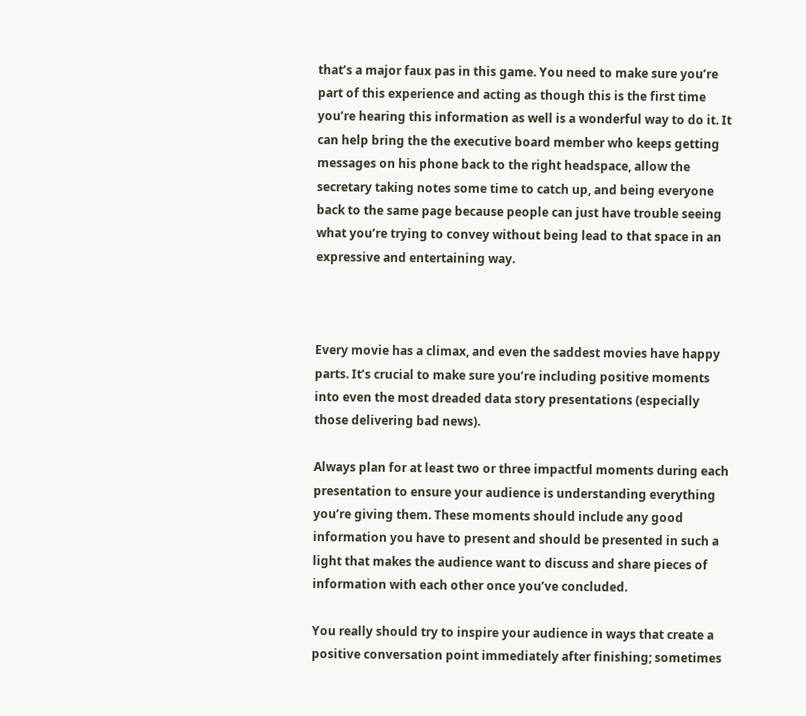that’s a major faux pas in this game. You need to make sure you’re part of this experience and acting as though this is the first time you’re hearing this information as well is a wonderful way to do it. It can help bring the the executive board member who keeps getting messages on his phone back to the right headspace, allow the secretary taking notes some time to catch up, and being everyone back to the same page because people can just have trouble seeing what you’re trying to convey without being lead to that space in an expressive and entertaining way.



Every movie has a climax, and even the saddest movies have happy parts. It’s crucial to make sure you’re including positive moments into even the most dreaded data story presentations (especially those delivering bad news).

Always plan for at least two or three impactful moments during each presentation to ensure your audience is understanding everything you’re giving them. These moments should include any good information you have to present and should be presented in such a light that makes the audience want to discuss and share pieces of information with each other once you’ve concluded.

You really should try to inspire your audience in ways that create a positive conversation point immediately after finishing; sometimes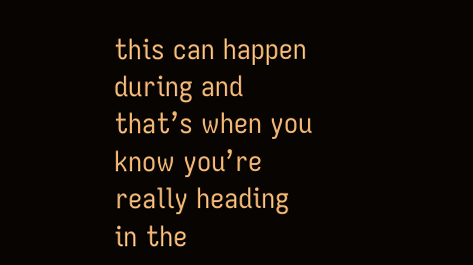this can happen during and that’s when you know you’re really heading in the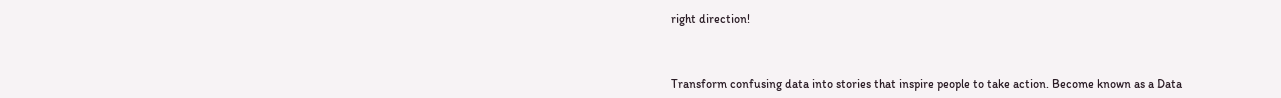right direction!



Transform confusing data into stories that inspire people to take action. Become known as a Data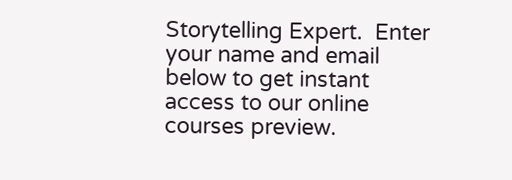Storytelling Expert.  Enter your name and email below to get instant access to our online courses preview.